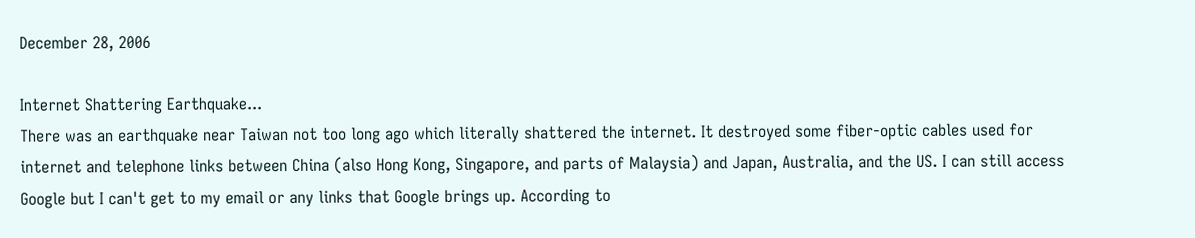December 28, 2006

Internet Shattering Earthquake...
There was an earthquake near Taiwan not too long ago which literally shattered the internet. It destroyed some fiber-optic cables used for internet and telephone links between China (also Hong Kong, Singapore, and parts of Malaysia) and Japan, Australia, and the US. I can still access Google but I can't get to my email or any links that Google brings up. According to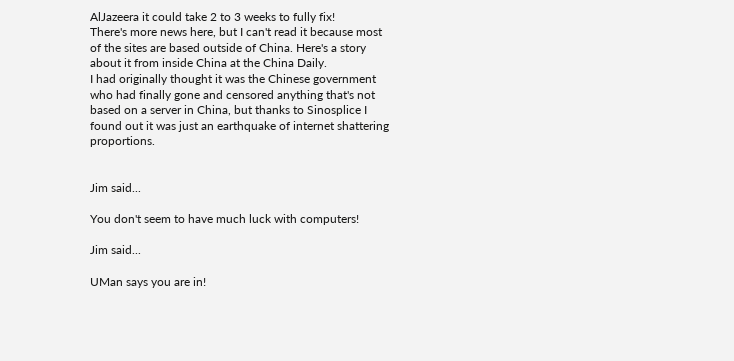AlJazeera it could take 2 to 3 weeks to fully fix!
There's more news here, but I can't read it because most of the sites are based outside of China. Here's a story about it from inside China at the China Daily.
I had originally thought it was the Chinese government who had finally gone and censored anything that's not based on a server in China, but thanks to Sinosplice I found out it was just an earthquake of internet shattering proportions.


Jim said...

You don't seem to have much luck with computers!

Jim said...

UMan says you are in!